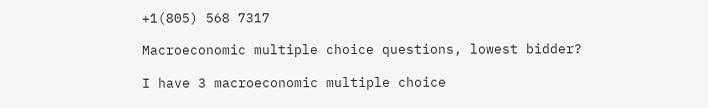+1(805) 568 7317

Macroeconomic multiple choice questions, lowest bidder?

I have 3 macroeconomic multiple choice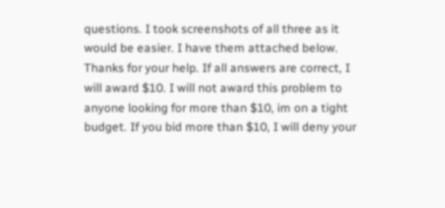questions. I took screenshots of all three as it would be easier. I have them attached below. Thanks for your help. If all answers are correct, I will award $10. I will not award this problem to anyone looking for more than $10, im on a tight budget. If you bid more than $10, I will deny your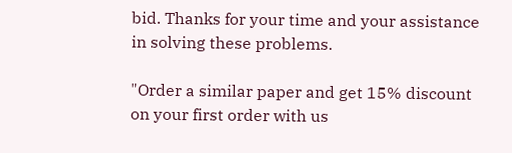bid. Thanks for your time and your assistance in solving these problems.

"Order a similar paper and get 15% discount on your first order with us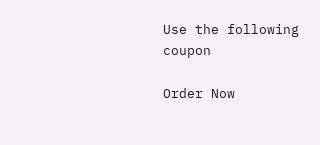Use the following coupon

Order Now